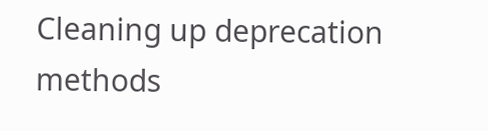Cleaning up deprecation methods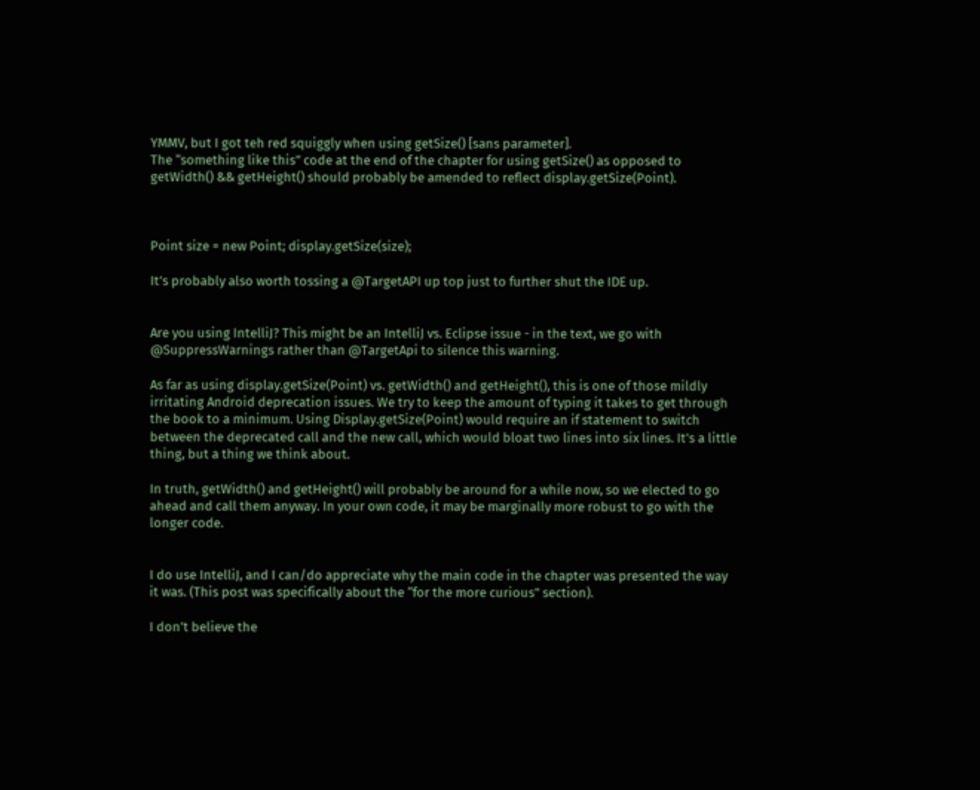YMMV, but I got teh red squiggly when using getSize() [sans parameter].
The “something like this” code at the end of the chapter for using getSize() as opposed to getWidth() && getHeight() should probably be amended to reflect display.getSize(Point).



Point size = new Point; display.getSize(size);

It’s probably also worth tossing a @TargetAPI up top just to further shut the IDE up.


Are you using IntelliJ? This might be an IntelliJ vs. Eclipse issue - in the text, we go with @SuppressWarnings rather than @TargetApi to silence this warning.

As far as using display.getSize(Point) vs. getWidth() and getHeight(), this is one of those mildly irritating Android deprecation issues. We try to keep the amount of typing it takes to get through the book to a minimum. Using Display.getSize(Point) would require an if statement to switch between the deprecated call and the new call, which would bloat two lines into six lines. It’s a little thing, but a thing we think about.

In truth, getWidth() and getHeight() will probably be around for a while now, so we elected to go ahead and call them anyway. In your own code, it may be marginally more robust to go with the longer code.


I do use IntelliJ, and I can/do appreciate why the main code in the chapter was presented the way it was. (This post was specifically about the “for the more curious” section).

I don’t believe the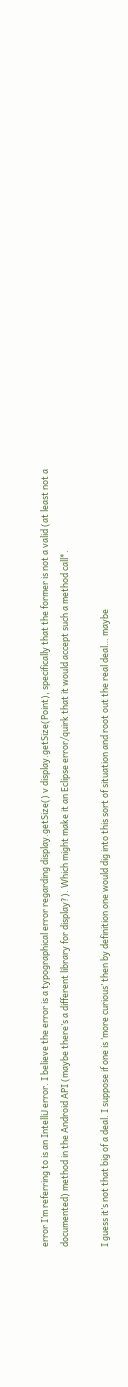error I’m referring to is an IntelliJ error. I believe the error is a typographical error regarding display.getSize() v display.getSize(Point), specifically that the former is not a valid (at least not a documented) method in the Android API (maybe there’s a different library for display?). Which might make it an Eclipse error/quirk that it would accept such a method call*.

I guess it’s not that big of a deal. I suppose if one is ‘more curious’ then by definition one would dig into this sort of situation and root out the real deal… maybe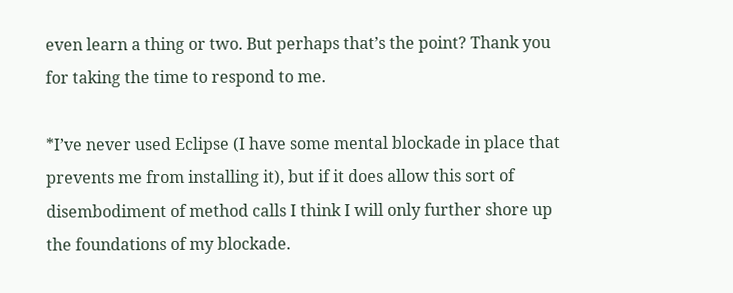even learn a thing or two. But perhaps that’s the point? Thank you for taking the time to respond to me.

*I’ve never used Eclipse (I have some mental blockade in place that prevents me from installing it), but if it does allow this sort of disembodiment of method calls I think I will only further shore up the foundations of my blockade.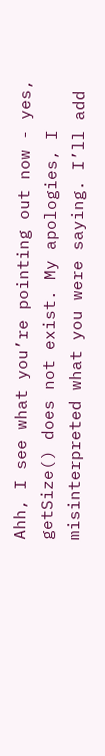Ahh, I see what you’re pointing out now - yes, getSize() does not exist. My apologies, I misinterpreted what you were saying. I’ll add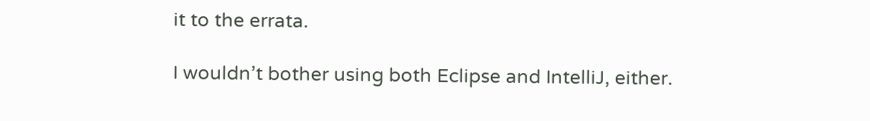it to the errata.

I wouldn’t bother using both Eclipse and IntelliJ, either.